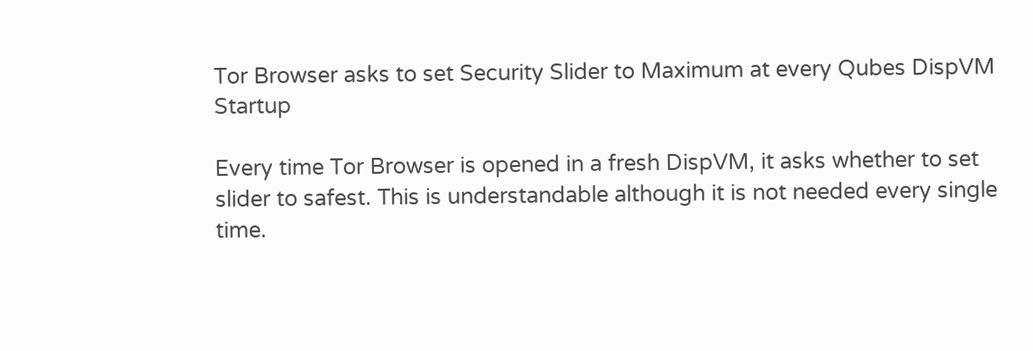Tor Browser asks to set Security Slider to Maximum at every Qubes DispVM Startup

Every time Tor Browser is opened in a fresh DispVM, it asks whether to set slider to safest. This is understandable although it is not needed every single time.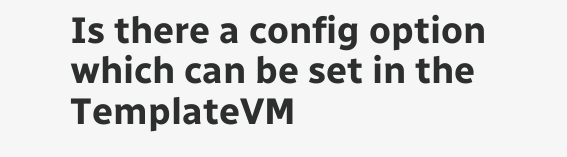Is there a config option which can be set in the TemplateVM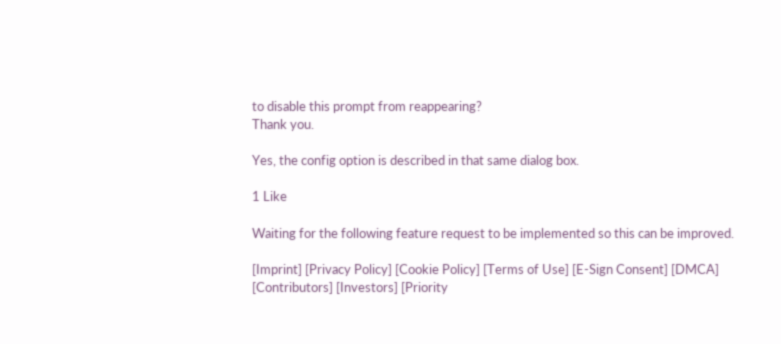to disable this prompt from reappearing?
Thank you.

Yes, the config option is described in that same dialog box.

1 Like

Waiting for the following feature request to be implemented so this can be improved.

[Imprint] [Privacy Policy] [Cookie Policy] [Terms of Use] [E-Sign Consent] [DMCA] [Contributors] [Investors] [Priority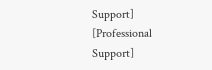Support] [Professional Support]